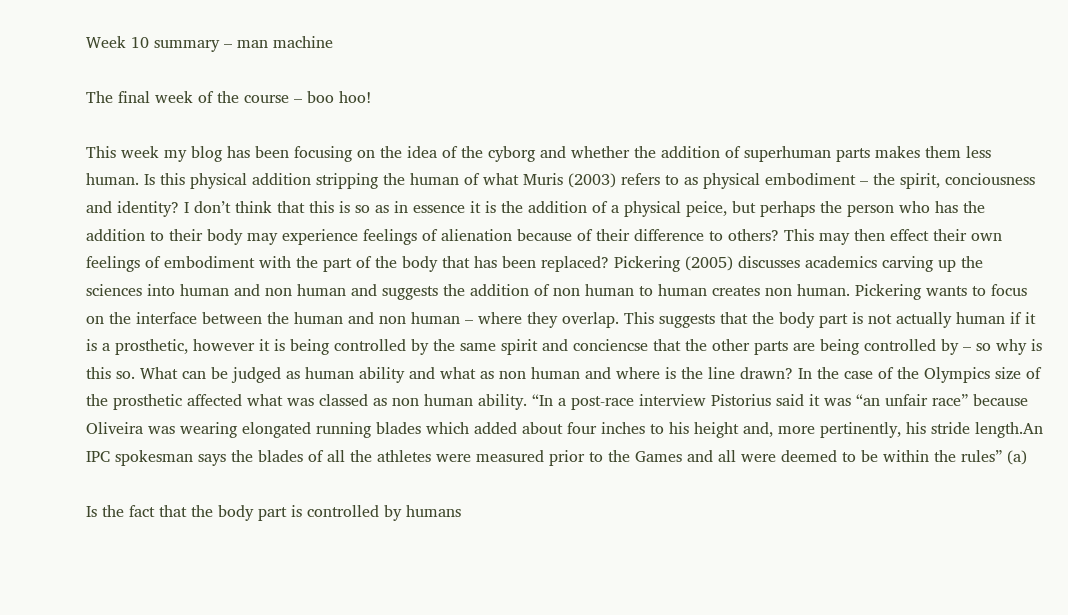Week 10 summary – man machine

The final week of the course – boo hoo!

This week my blog has been focusing on the idea of the cyborg and whether the addition of superhuman parts makes them less human. Is this physical addition stripping the human of what Muris (2003) refers to as physical embodiment – the spirit, conciousness and identity? I don’t think that this is so as in essence it is the addition of a physical peice, but perhaps the person who has the addition to their body may experience feelings of alienation because of their difference to others? This may then effect their own feelings of embodiment with the part of the body that has been replaced? Pickering (2005) discusses academics carving up the sciences into human and non human and suggests the addition of non human to human creates non human. Pickering wants to focus on the interface between the human and non human – where they overlap. This suggests that the body part is not actually human if it is a prosthetic, however it is being controlled by the same spirit and conciencse that the other parts are being controlled by – so why is this so. What can be judged as human ability and what as non human and where is the line drawn? In the case of the Olympics size of the prosthetic affected what was classed as non human ability. “In a post-race interview Pistorius said it was “an unfair race” because Oliveira was wearing elongated running blades which added about four inches to his height and, more pertinently, his stride length.An IPC spokesman says the blades of all the athletes were measured prior to the Games and all were deemed to be within the rules” (a)

Is the fact that the body part is controlled by humans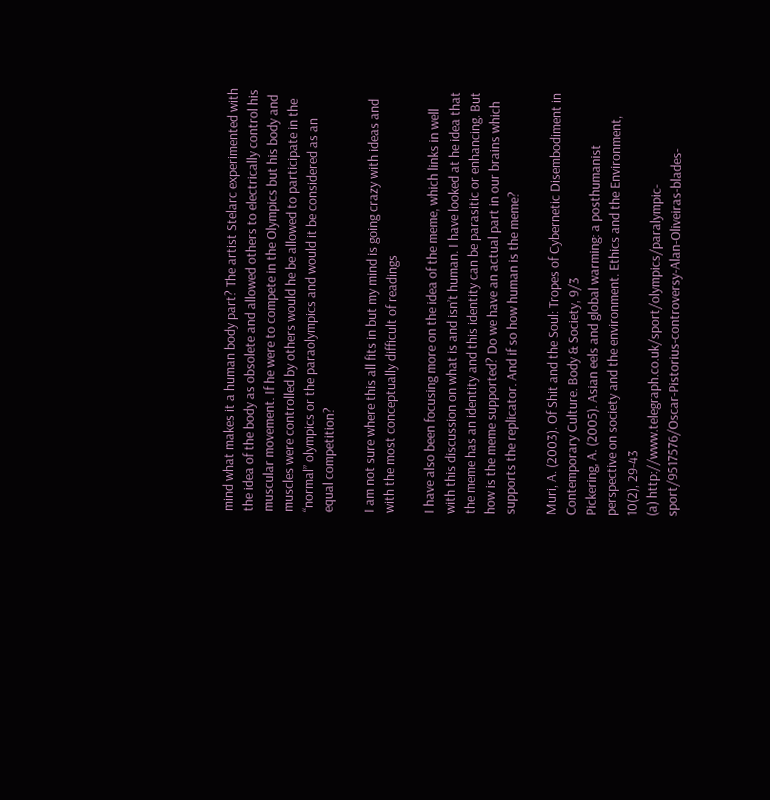mind what makes it a human body part? The artist Stelarc experimented with the idea of the body as obsolete and allowed others to electrically control his muscular movement. If he were to compete in the Olympics but his body and muscles were controlled by others would he be allowed to participate in the “normal” olympics or the paraolympics and would it be considered as an equal competition?

I am not sure where this all fits in but my mind is going crazy with ideas and with the most conceptually difficult of readings

I have also been focusing more on the idea of the meme, which links in well with this discussion on what is and isn’t human. I have looked at he idea that the meme has an identity and this identity can be parasitic or enhancing. But how is the meme supported? Do we have an actual part in our brains which supports the replicator. And if so how human is the meme?

Muri, A. (2003). Of Shit and the Soul: Tropes of Cybernetic Disembodiment in Contemporary Culture. Body & Society, 9/3
Pickering, A. (2005). Asian eels and global warming: a posthumanist perspective on society and the environment. Ethics and the Environment, 10(2), 29-43
(a) http://www.telegraph.co.uk/sport/olympics/paralympic-sport/9517576/Oscar-Pistorius-controversy-Alan-Oliveiras-blades-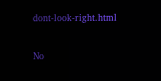dont-look-right.html


No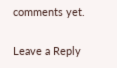comments yet.

Leave a Reply